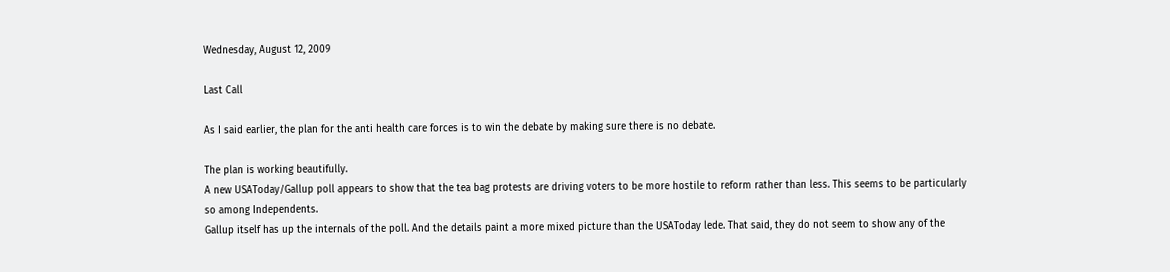Wednesday, August 12, 2009

Last Call

As I said earlier, the plan for the anti health care forces is to win the debate by making sure there is no debate.

The plan is working beautifully.
A new USAToday/Gallup poll appears to show that the tea bag protests are driving voters to be more hostile to reform rather than less. This seems to be particularly so among Independents.
Gallup itself has up the internals of the poll. And the details paint a more mixed picture than the USAToday lede. That said, they do not seem to show any of the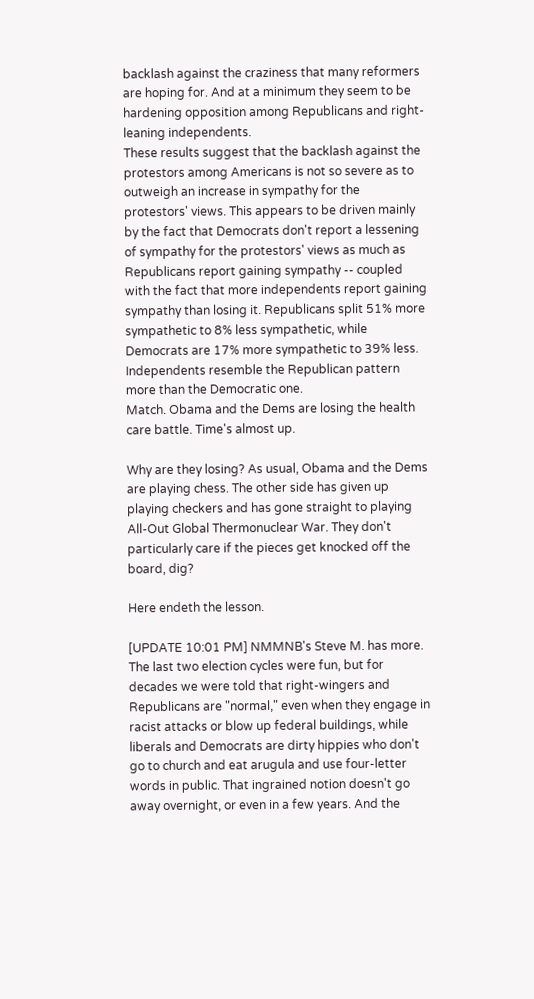backlash against the craziness that many reformers are hoping for. And at a minimum they seem to be hardening opposition among Republicans and right-leaning independents.
These results suggest that the backlash against the protestors among Americans is not so severe as to outweigh an increase in sympathy for the protestors' views. This appears to be driven mainly by the fact that Democrats don't report a lessening of sympathy for the protestors' views as much as Republicans report gaining sympathy -- coupled with the fact that more independents report gaining sympathy than losing it. Republicans split 51% more sympathetic to 8% less sympathetic, while Democrats are 17% more sympathetic to 39% less. Independents resemble the Republican pattern more than the Democratic one.
Match. Obama and the Dems are losing the health care battle. Time's almost up.

Why are they losing? As usual, Obama and the Dems are playing chess. The other side has given up playing checkers and has gone straight to playing All-Out Global Thermonuclear War. They don't particularly care if the pieces get knocked off the board, dig?

Here endeth the lesson.

[UPDATE 10:01 PM] NMMNB's Steve M. has more.
The last two election cycles were fun, but for decades we were told that right-wingers and Republicans are "normal," even when they engage in racist attacks or blow up federal buildings, while liberals and Democrats are dirty hippies who don't go to church and eat arugula and use four-letter words in public. That ingrained notion doesn't go away overnight, or even in a few years. And the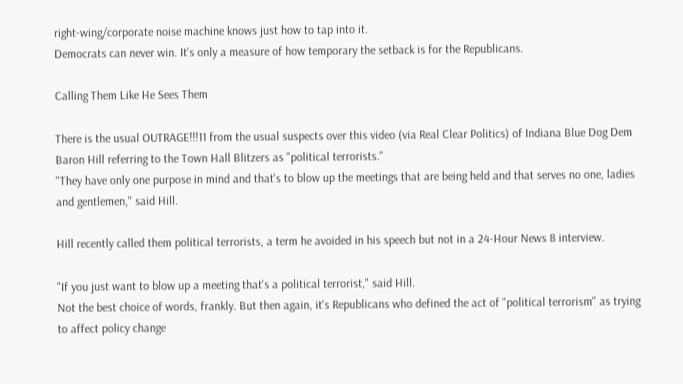right-wing/corporate noise machine knows just how to tap into it.
Democrats can never win. It's only a measure of how temporary the setback is for the Republicans.

Calling Them Like He Sees Them

There is the usual OUTRAGE!!!11 from the usual suspects over this video (via Real Clear Politics) of Indiana Blue Dog Dem Baron Hill referring to the Town Hall Blitzers as "political terrorists."
"They have only one purpose in mind and that's to blow up the meetings that are being held and that serves no one, ladies and gentlemen," said Hill.

Hill recently called them political terrorists, a term he avoided in his speech but not in a 24-Hour News 8 interview.

"If you just want to blow up a meeting that's a political terrorist," said Hill.
Not the best choice of words, frankly. But then again, it's Republicans who defined the act of "political terrorism" as trying to affect policy change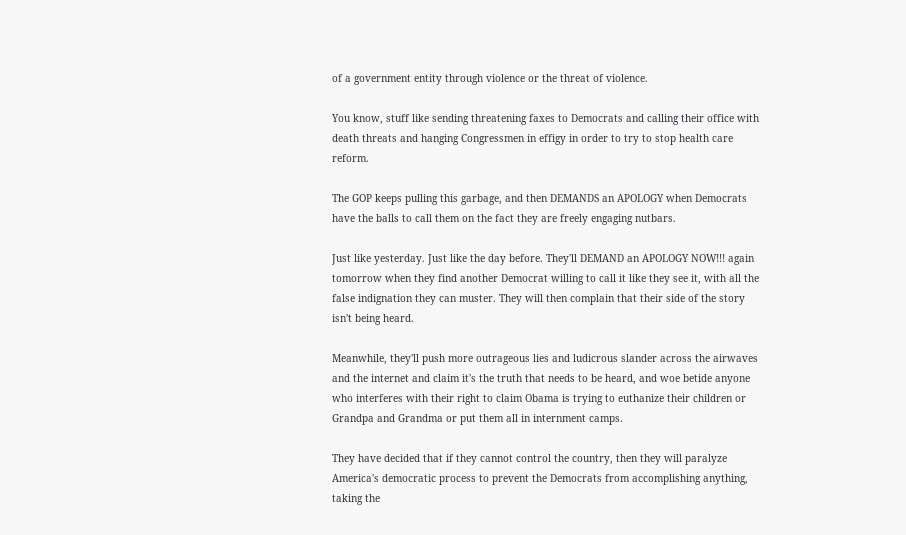of a government entity through violence or the threat of violence.

You know, stuff like sending threatening faxes to Democrats and calling their office with death threats and hanging Congressmen in effigy in order to try to stop health care reform.

The GOP keeps pulling this garbage, and then DEMANDS an APOLOGY when Democrats have the balls to call them on the fact they are freely engaging nutbars.

Just like yesterday. Just like the day before. They'll DEMAND an APOLOGY NOW!!! again tomorrow when they find another Democrat willing to call it like they see it, with all the false indignation they can muster. They will then complain that their side of the story isn't being heard.

Meanwhile, they'll push more outrageous lies and ludicrous slander across the airwaves and the internet and claim it's the truth that needs to be heard, and woe betide anyone who interferes with their right to claim Obama is trying to euthanize their children or Grandpa and Grandma or put them all in internment camps.

They have decided that if they cannot control the country, then they will paralyze America's democratic process to prevent the Democrats from accomplishing anything, taking the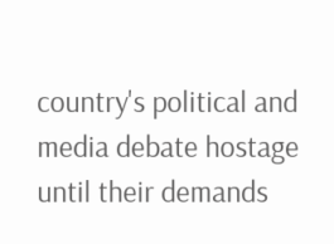country's political and media debate hostage until their demands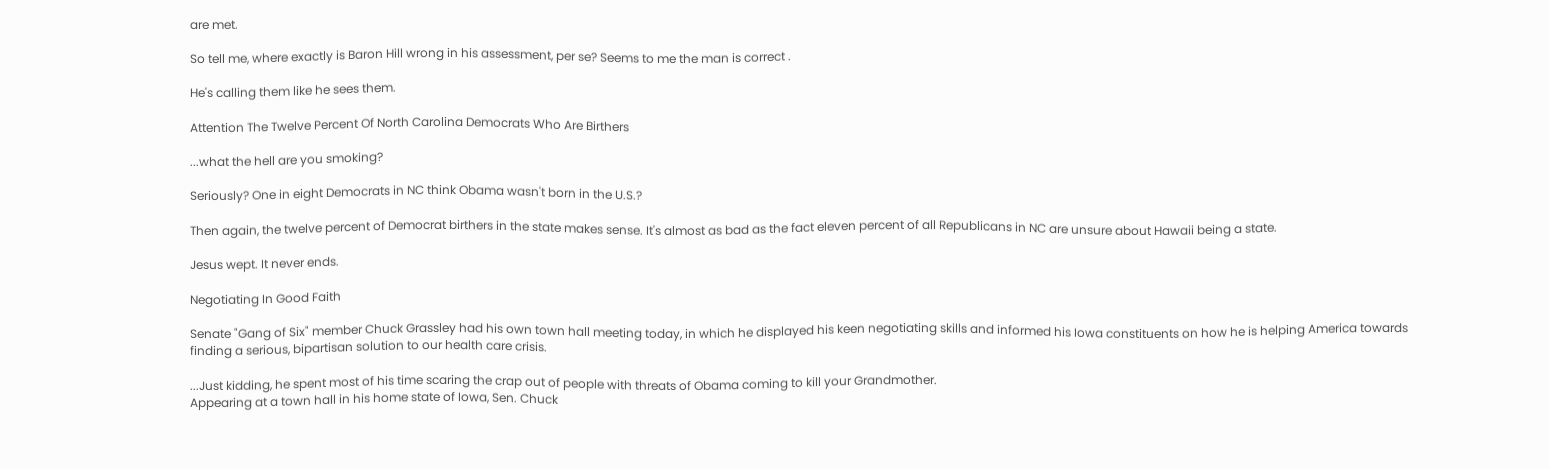are met.

So tell me, where exactly is Baron Hill wrong in his assessment, per se? Seems to me the man is correct .

He's calling them like he sees them.

Attention The Twelve Percent Of North Carolina Democrats Who Are Birthers

...what the hell are you smoking?

Seriously? One in eight Democrats in NC think Obama wasn't born in the U.S.?

Then again, the twelve percent of Democrat birthers in the state makes sense. It's almost as bad as the fact eleven percent of all Republicans in NC are unsure about Hawaii being a state.

Jesus wept. It never ends.

Negotiating In Good Faith

Senate "Gang of Six" member Chuck Grassley had his own town hall meeting today, in which he displayed his keen negotiating skills and informed his Iowa constituents on how he is helping America towards finding a serious, bipartisan solution to our health care crisis.

...Just kidding, he spent most of his time scaring the crap out of people with threats of Obama coming to kill your Grandmother.
Appearing at a town hall in his home state of Iowa, Sen. Chuck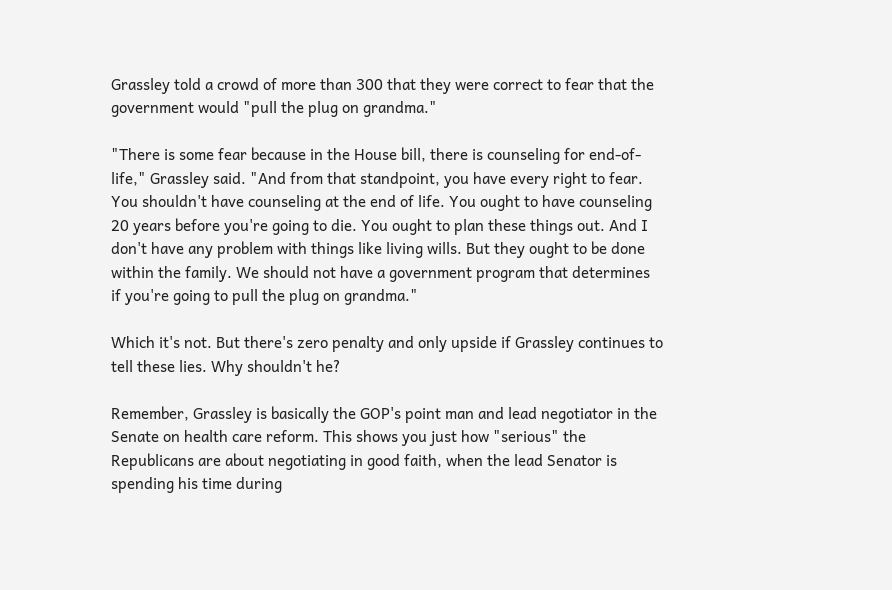Grassley told a crowd of more than 300 that they were correct to fear that the government would "pull the plug on grandma."

"There is some fear because in the House bill, there is counseling for end-of-life," Grassley said. "And from that standpoint, you have every right to fear. You shouldn't have counseling at the end of life. You ought to have counseling 20 years before you're going to die. You ought to plan these things out. And I don't have any problem with things like living wills. But they ought to be done within the family. We should not have a government program that determines if you're going to pull the plug on grandma."

Which it's not. But there's zero penalty and only upside if Grassley continues to tell these lies. Why shouldn't he?

Remember, Grassley is basically the GOP's point man and lead negotiator in the Senate on health care reform. This shows you just how "serious" the Republicans are about negotiating in good faith, when the lead Senator is spending his time during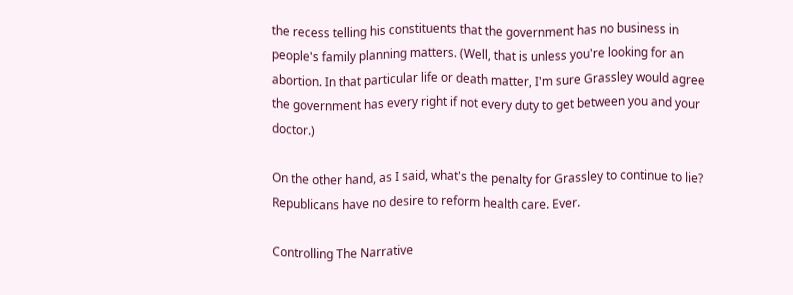the recess telling his constituents that the government has no business in people's family planning matters. (Well, that is unless you're looking for an abortion. In that particular life or death matter, I'm sure Grassley would agree the government has every right if not every duty to get between you and your doctor.)

On the other hand, as I said, what's the penalty for Grassley to continue to lie? Republicans have no desire to reform health care. Ever.

Controlling The Narrative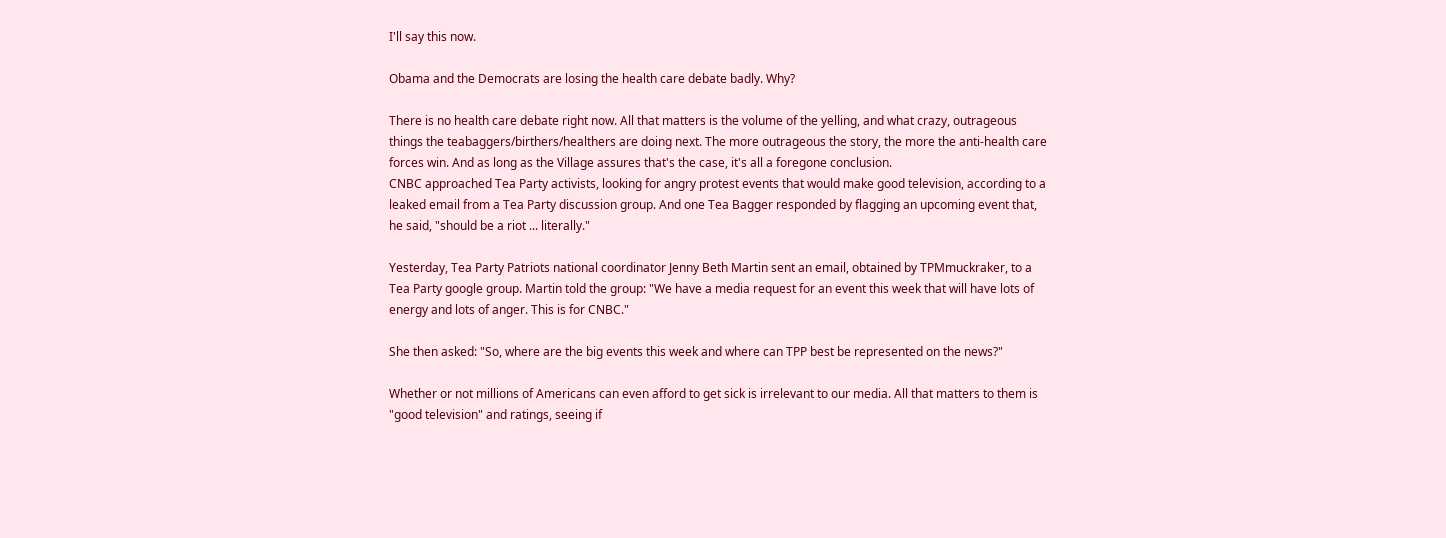I'll say this now.

Obama and the Democrats are losing the health care debate badly. Why?

There is no health care debate right now. All that matters is the volume of the yelling, and what crazy, outrageous things the teabaggers/birthers/healthers are doing next. The more outrageous the story, the more the anti-health care forces win. And as long as the Village assures that's the case, it's all a foregone conclusion.
CNBC approached Tea Party activists, looking for angry protest events that would make good television, according to a leaked email from a Tea Party discussion group. And one Tea Bagger responded by flagging an upcoming event that, he said, "should be a riot ... literally."

Yesterday, Tea Party Patriots national coordinator Jenny Beth Martin sent an email, obtained by TPMmuckraker, to a Tea Party google group. Martin told the group: "We have a media request for an event this week that will have lots of energy and lots of anger. This is for CNBC."

She then asked: "So, where are the big events this week and where can TPP best be represented on the news?"

Whether or not millions of Americans can even afford to get sick is irrelevant to our media. All that matters to them is "good television" and ratings, seeing if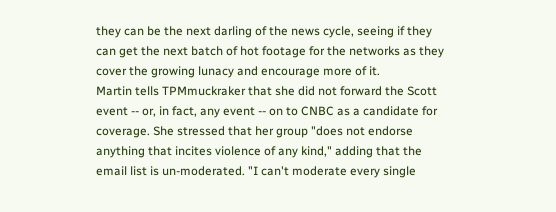they can be the next darling of the news cycle, seeing if they can get the next batch of hot footage for the networks as they cover the growing lunacy and encourage more of it.
Martin tells TPMmuckraker that she did not forward the Scott event -- or, in fact, any event -- on to CNBC as a candidate for coverage. She stressed that her group "does not endorse anything that incites violence of any kind," adding that the email list is un-moderated. "I can't moderate every single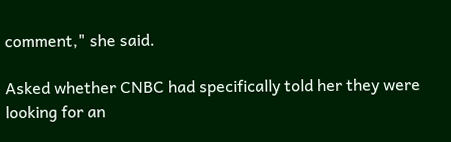comment," she said.

Asked whether CNBC had specifically told her they were looking for an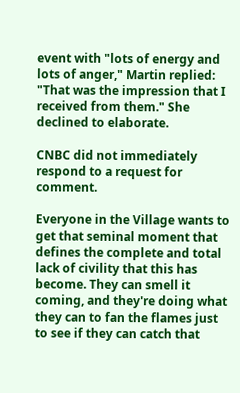event with "lots of energy and lots of anger," Martin replied: "That was the impression that I received from them." She declined to elaborate.

CNBC did not immediately respond to a request for comment.

Everyone in the Village wants to get that seminal moment that defines the complete and total lack of civility that this has become. They can smell it coming, and they're doing what they can to fan the flames just to see if they can catch that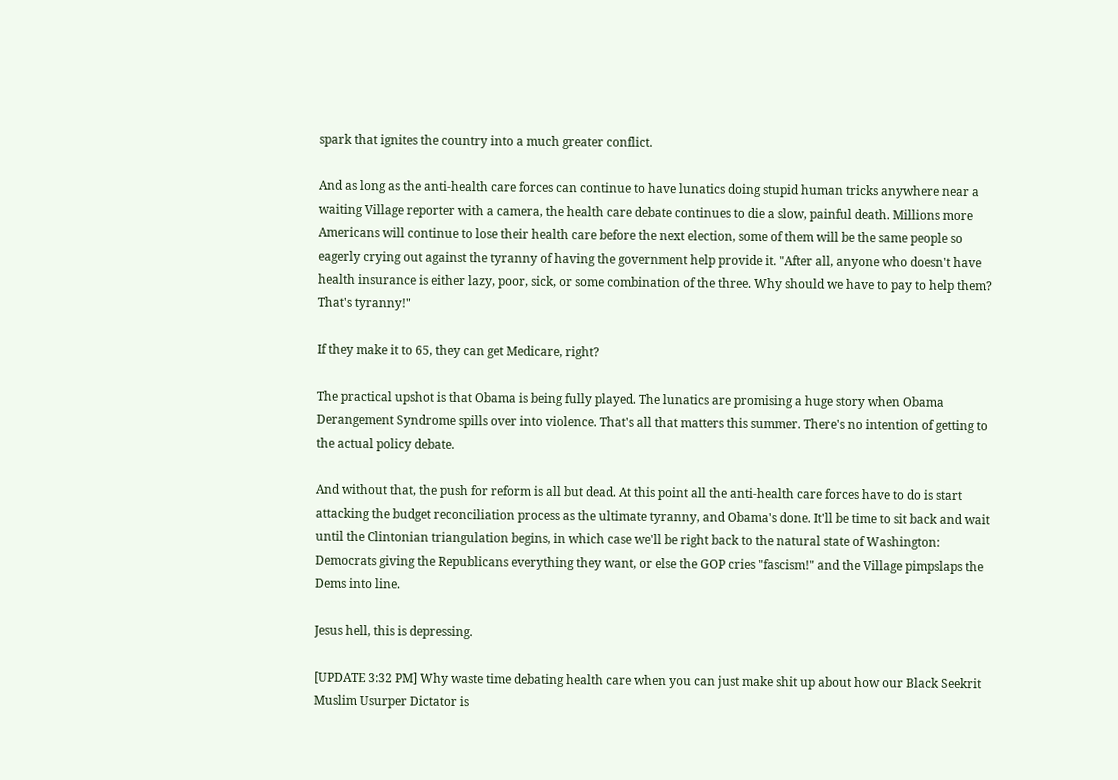spark that ignites the country into a much greater conflict.

And as long as the anti-health care forces can continue to have lunatics doing stupid human tricks anywhere near a waiting Village reporter with a camera, the health care debate continues to die a slow, painful death. Millions more Americans will continue to lose their health care before the next election, some of them will be the same people so eagerly crying out against the tyranny of having the government help provide it. "After all, anyone who doesn't have health insurance is either lazy, poor, sick, or some combination of the three. Why should we have to pay to help them? That's tyranny!"

If they make it to 65, they can get Medicare, right?

The practical upshot is that Obama is being fully played. The lunatics are promising a huge story when Obama Derangement Syndrome spills over into violence. That's all that matters this summer. There's no intention of getting to the actual policy debate.

And without that, the push for reform is all but dead. At this point all the anti-health care forces have to do is start attacking the budget reconciliation process as the ultimate tyranny, and Obama's done. It'll be time to sit back and wait until the Clintonian triangulation begins, in which case we'll be right back to the natural state of Washington: Democrats giving the Republicans everything they want, or else the GOP cries "fascism!" and the Village pimpslaps the Dems into line.

Jesus hell, this is depressing.

[UPDATE 3:32 PM] Why waste time debating health care when you can just make shit up about how our Black Seekrit Muslim Usurper Dictator is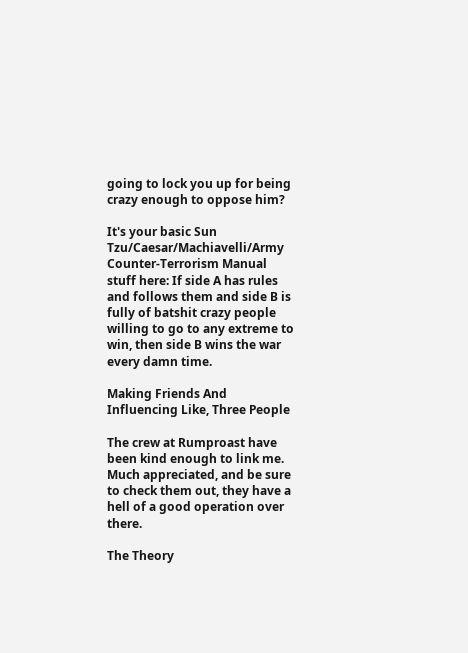going to lock you up for being crazy enough to oppose him?

It's your basic Sun Tzu/Caesar/Machiavelli/Army Counter-Terrorism Manual stuff here: If side A has rules and follows them and side B is fully of batshit crazy people willing to go to any extreme to win, then side B wins the war every damn time.

Making Friends And Influencing Like, Three People

The crew at Rumproast have been kind enough to link me. Much appreciated, and be sure to check them out, they have a hell of a good operation over there.

The Theory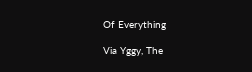Of Everything

Via Yggy, The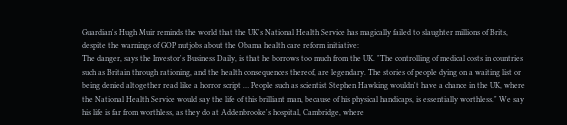Guardian's Hugh Muir reminds the world that the UK's National Health Service has magically failed to slaughter millions of Brits, despite the warnings of GOP nutjobs about the Obama health care reform initiative:
The danger, says the Investor's Business Daily, is that he borrows too much from the UK. "The controlling of medical costs in countries such as Britain through rationing, and the health consequences thereof, are legendary. The stories of people dying on a waiting list or being denied altogether read like a horror script … People such as scientist Stephen Hawking wouldn't have a chance in the UK, where the National Health Service would say the life of this brilliant man, because of his physical handicaps, is essentially worthless." We say his life is far from worthless, as they do at Addenbrooke's hospital, Cambridge, where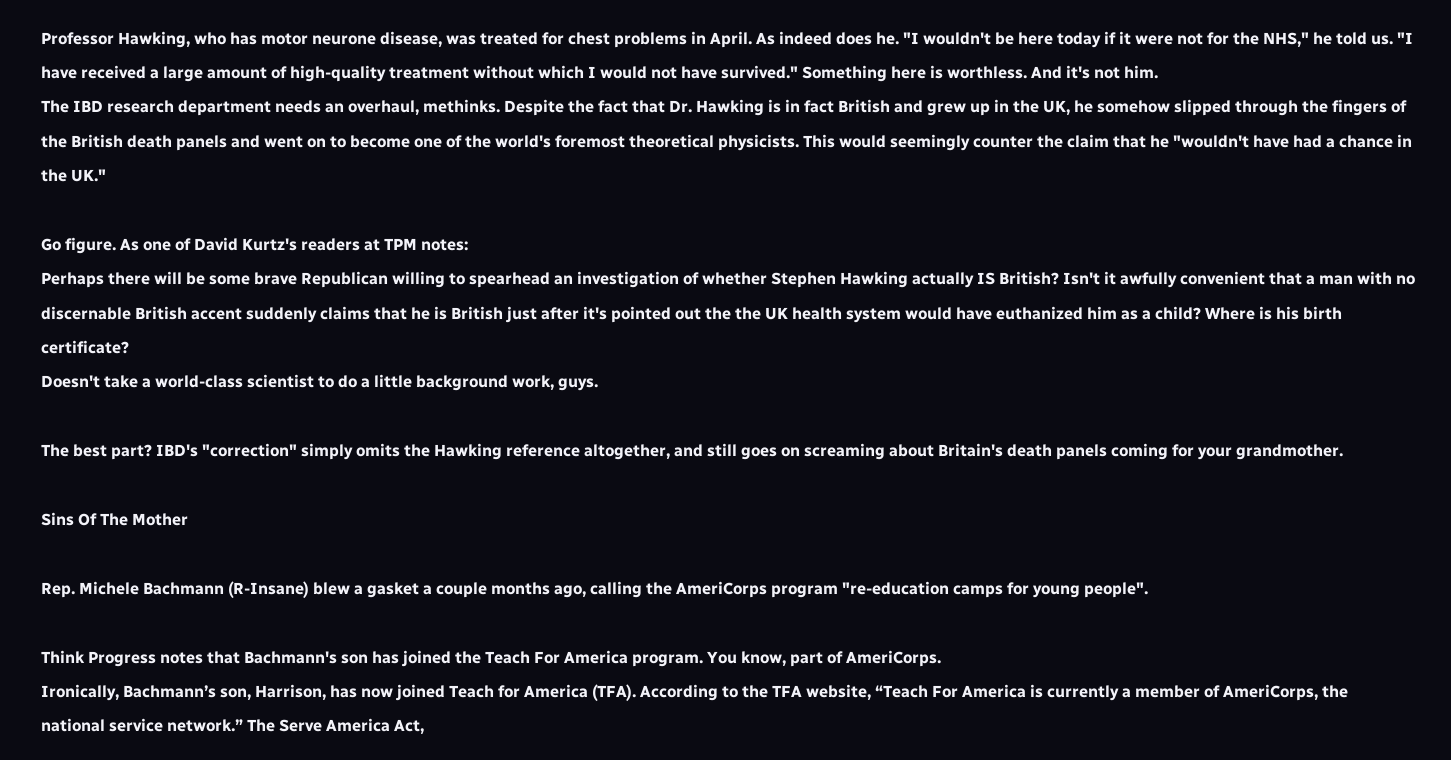Professor Hawking, who has motor neurone disease, was treated for chest problems in April. As indeed does he. "I wouldn't be here today if it were not for the NHS," he told us. "I have received a large amount of high-quality treatment without which I would not have survived." Something here is worthless. And it's not him.
The IBD research department needs an overhaul, methinks. Despite the fact that Dr. Hawking is in fact British and grew up in the UK, he somehow slipped through the fingers of the British death panels and went on to become one of the world's foremost theoretical physicists. This would seemingly counter the claim that he "wouldn't have had a chance in the UK."

Go figure. As one of David Kurtz's readers at TPM notes:
Perhaps there will be some brave Republican willing to spearhead an investigation of whether Stephen Hawking actually IS British? Isn't it awfully convenient that a man with no discernable British accent suddenly claims that he is British just after it's pointed out the the UK health system would have euthanized him as a child? Where is his birth certificate?
Doesn't take a world-class scientist to do a little background work, guys.

The best part? IBD's "correction" simply omits the Hawking reference altogether, and still goes on screaming about Britain's death panels coming for your grandmother.

Sins Of The Mother

Rep. Michele Bachmann (R-Insane) blew a gasket a couple months ago, calling the AmeriCorps program "re-education camps for young people".

Think Progress notes that Bachmann's son has joined the Teach For America program. You know, part of AmeriCorps.
Ironically, Bachmann’s son, Harrison, has now joined Teach for America (TFA). According to the TFA website, “Teach For America is currently a member of AmeriCorps, the national service network.” The Serve America Act,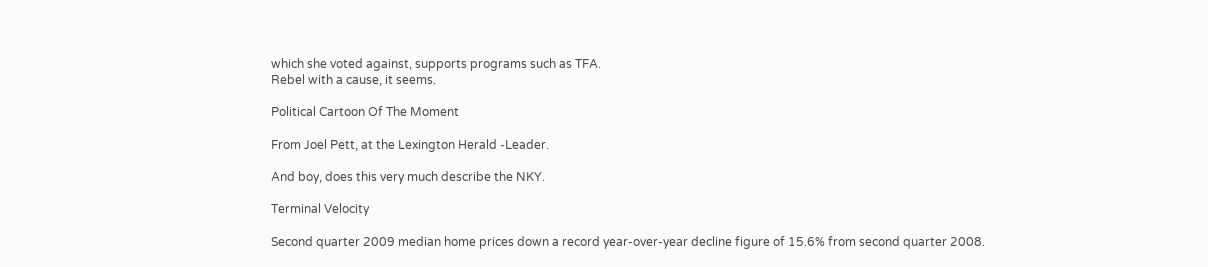which she voted against, supports programs such as TFA.
Rebel with a cause, it seems.

Political Cartoon Of The Moment

From Joel Pett, at the Lexington Herald -Leader.

And boy, does this very much describe the NKY.

Terminal Velocity

Second quarter 2009 median home prices down a record year-over-year decline figure of 15.6% from second quarter 2008.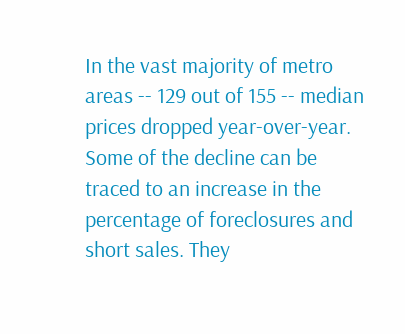In the vast majority of metro areas -- 129 out of 155 -- median prices dropped year-over-year. Some of the decline can be traced to an increase in the percentage of foreclosures and short sales. They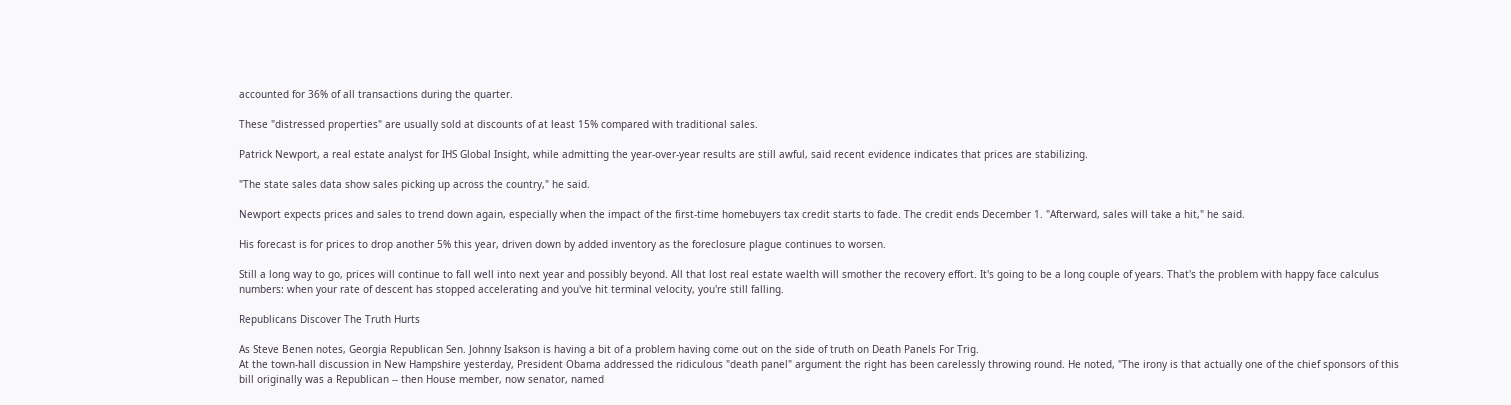accounted for 36% of all transactions during the quarter.

These "distressed properties" are usually sold at discounts of at least 15% compared with traditional sales.

Patrick Newport, a real estate analyst for IHS Global Insight, while admitting the year-over-year results are still awful, said recent evidence indicates that prices are stabilizing.

"The state sales data show sales picking up across the country," he said.

Newport expects prices and sales to trend down again, especially when the impact of the first-time homebuyers tax credit starts to fade. The credit ends December 1. "Afterward, sales will take a hit," he said.

His forecast is for prices to drop another 5% this year, driven down by added inventory as the foreclosure plague continues to worsen.

Still a long way to go, prices will continue to fall well into next year and possibly beyond. All that lost real estate waelth will smother the recovery effort. It's going to be a long couple of years. That's the problem with happy face calculus numbers: when your rate of descent has stopped accelerating and you've hit terminal velocity, you're still falling.

Republicans Discover The Truth Hurts

As Steve Benen notes, Georgia Republican Sen. Johnny Isakson is having a bit of a problem having come out on the side of truth on Death Panels For Trig.
At the town-hall discussion in New Hampshire yesterday, President Obama addressed the ridiculous "death panel" argument the right has been carelessly throwing round. He noted, "The irony is that actually one of the chief sponsors of this bill originally was a Republican -- then House member, now senator, named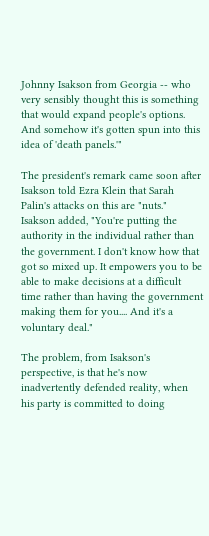Johnny Isakson from Georgia -- who very sensibly thought this is something that would expand people's options. And somehow it's gotten spun into this idea of 'death panels.'"

The president's remark came soon after Isakson told Ezra Klein that Sarah Palin's attacks on this are "nuts." Isakson added, "You're putting the authority in the individual rather than the government. I don't know how that got so mixed up. It empowers you to be able to make decisions at a difficult time rather than having the government making them for you.... And it's a voluntary deal."

The problem, from Isakson's perspective, is that he's now inadvertently defended reality, when his party is committed to doing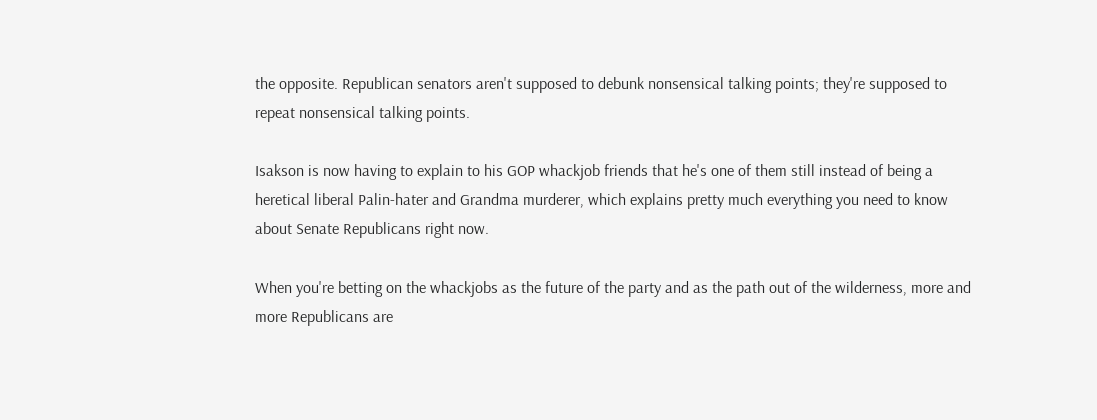the opposite. Republican senators aren't supposed to debunk nonsensical talking points; they're supposed to repeat nonsensical talking points.

Isakson is now having to explain to his GOP whackjob friends that he's one of them still instead of being a heretical liberal Palin-hater and Grandma murderer, which explains pretty much everything you need to know about Senate Republicans right now.

When you're betting on the whackjobs as the future of the party and as the path out of the wilderness, more and more Republicans are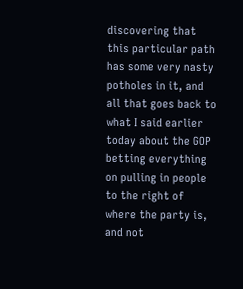discovering that this particular path has some very nasty potholes in it, and all that goes back to what I said earlier today about the GOP betting everything on pulling in people to the right of where the party is, and not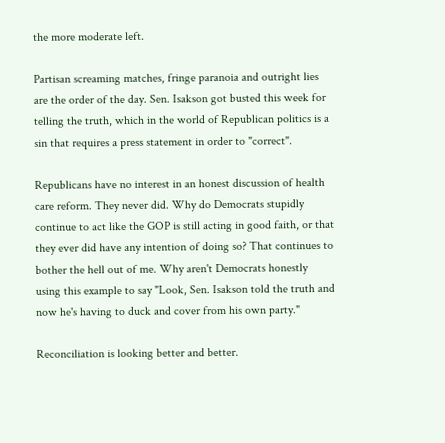the more moderate left.

Partisan screaming matches, fringe paranoia and outright lies are the order of the day. Sen. Isakson got busted this week for telling the truth, which in the world of Republican politics is a sin that requires a press statement in order to "correct".

Republicans have no interest in an honest discussion of health care reform. They never did. Why do Democrats stupidly continue to act like the GOP is still acting in good faith, or that they ever did have any intention of doing so? That continues to bother the hell out of me. Why aren't Democrats honestly using this example to say "Look, Sen. Isakson told the truth and now he's having to duck and cover from his own party."

Reconciliation is looking better and better.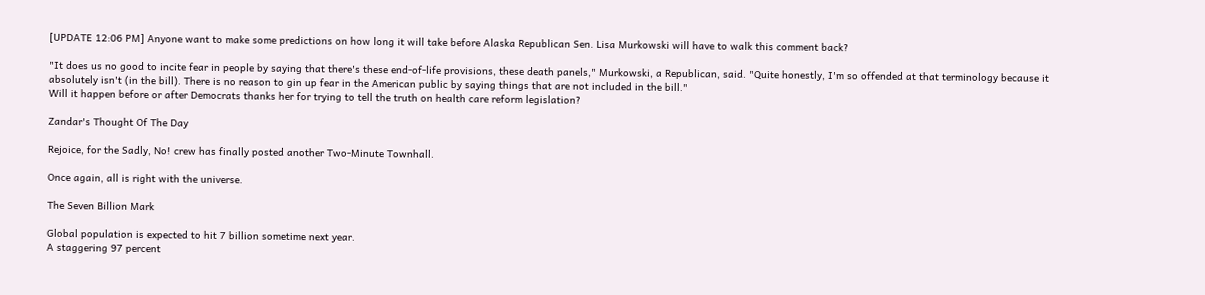[UPDATE 12:06 PM] Anyone want to make some predictions on how long it will take before Alaska Republican Sen. Lisa Murkowski will have to walk this comment back?

"It does us no good to incite fear in people by saying that there's these end-of-life provisions, these death panels," Murkowski, a Republican, said. "Quite honestly, I'm so offended at that terminology because it absolutely isn't (in the bill). There is no reason to gin up fear in the American public by saying things that are not included in the bill."
Will it happen before or after Democrats thanks her for trying to tell the truth on health care reform legislation?

Zandar's Thought Of The Day

Rejoice, for the Sadly, No! crew has finally posted another Two-Minute Townhall.

Once again, all is right with the universe.

The Seven Billion Mark

Global population is expected to hit 7 billion sometime next year.
A staggering 97 percent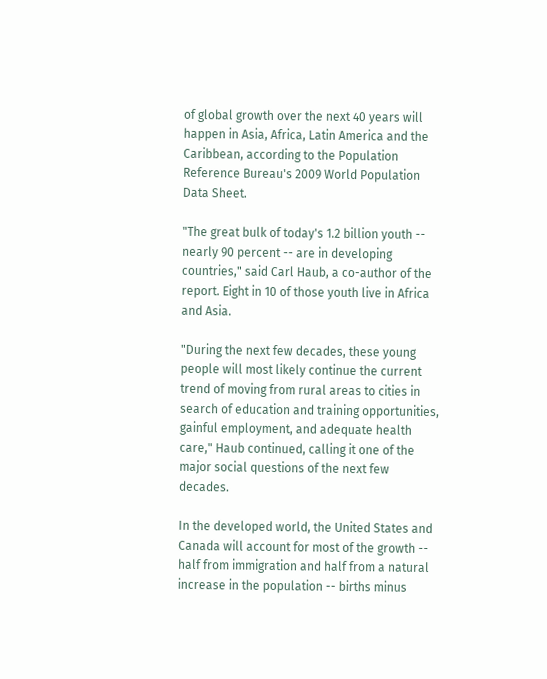of global growth over the next 40 years will happen in Asia, Africa, Latin America and the Caribbean, according to the Population Reference Bureau's 2009 World Population Data Sheet.

"The great bulk of today's 1.2 billion youth -- nearly 90 percent -- are in developing countries," said Carl Haub, a co-author of the report. Eight in 10 of those youth live in Africa and Asia.

"During the next few decades, these young people will most likely continue the current trend of moving from rural areas to cities in search of education and training opportunities, gainful employment, and adequate health care," Haub continued, calling it one of the major social questions of the next few decades.

In the developed world, the United States and Canada will account for most of the growth -- half from immigration and half from a natural increase in the population -- births minus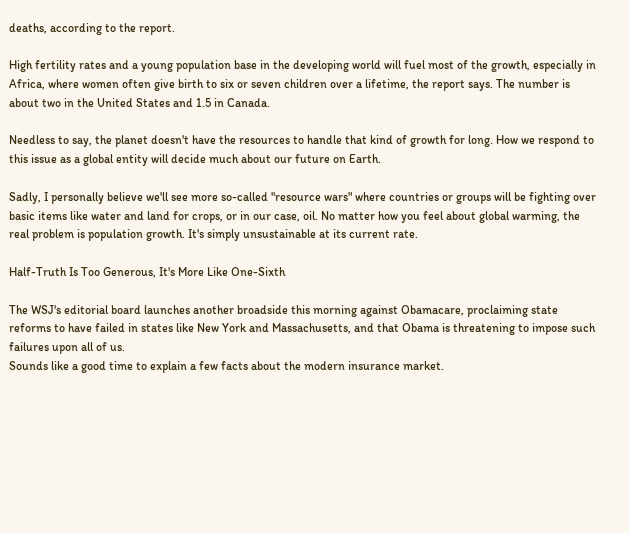deaths, according to the report.

High fertility rates and a young population base in the developing world will fuel most of the growth, especially in Africa, where women often give birth to six or seven children over a lifetime, the report says. The number is about two in the United States and 1.5 in Canada.

Needless to say, the planet doesn't have the resources to handle that kind of growth for long. How we respond to this issue as a global entity will decide much about our future on Earth.

Sadly, I personally believe we'll see more so-called "resource wars" where countries or groups will be fighting over basic items like water and land for crops, or in our case, oil. No matter how you feel about global warming, the real problem is population growth. It's simply unsustainable at its current rate.

Half-Truth Is Too Generous, It's More Like One-Sixth

The WSJ's editorial board launches another broadside this morning against Obamacare, proclaiming state reforms to have failed in states like New York and Massachusetts, and that Obama is threatening to impose such failures upon all of us.
Sounds like a good time to explain a few facts about the modern insurance market.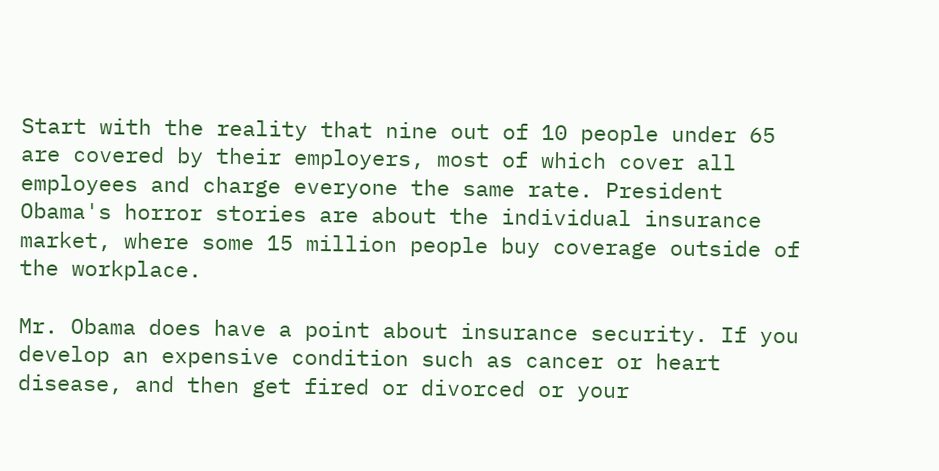Start with the reality that nine out of 10 people under 65 are covered by their employers, most of which cover all employees and charge everyone the same rate. President Obama's horror stories are about the individual insurance market, where some 15 million people buy coverage outside of the workplace.

Mr. Obama does have a point about insurance security. If you develop an expensive condition such as cancer or heart disease, and then get fired or divorced or your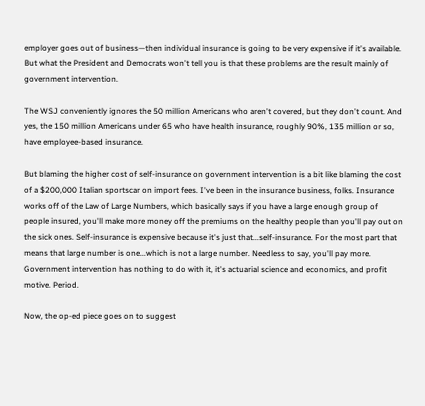employer goes out of business—then individual insurance is going to be very expensive if it's available. But what the President and Democrats won't tell you is that these problems are the result mainly of government intervention.

The WSJ conveniently ignores the 50 million Americans who aren't covered, but they don't count. And yes, the 150 million Americans under 65 who have health insurance, roughly 90%, 135 million or so, have employee-based insurance.

But blaming the higher cost of self-insurance on government intervention is a bit like blaming the cost of a $200,000 Italian sportscar on import fees. I've been in the insurance business, folks. Insurance works off of the Law of Large Numbers, which basically says if you have a large enough group of people insured, you'll make more money off the premiums on the healthy people than you'll pay out on the sick ones. Self-insurance is expensive because it's just that...self-insurance. For the most part that means that large number is one...which is not a large number. Needless to say, you'll pay more. Government intervention has nothing to do with it, it's actuarial science and economics, and profit motive. Period.

Now, the op-ed piece goes on to suggest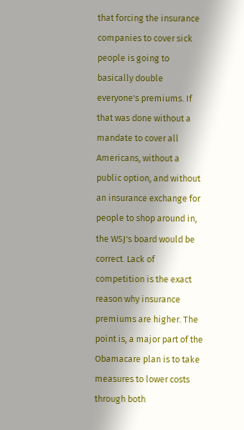that forcing the insurance companies to cover sick people is going to basically double everyone's premiums. If that was done without a mandate to cover all Americans, without a public option, and without an insurance exchange for people to shop around in, the WSJ's board would be correct. Lack of competition is the exact reason why insurance premiums are higher. The point is, a major part of the Obamacare plan is to take measures to lower costs through both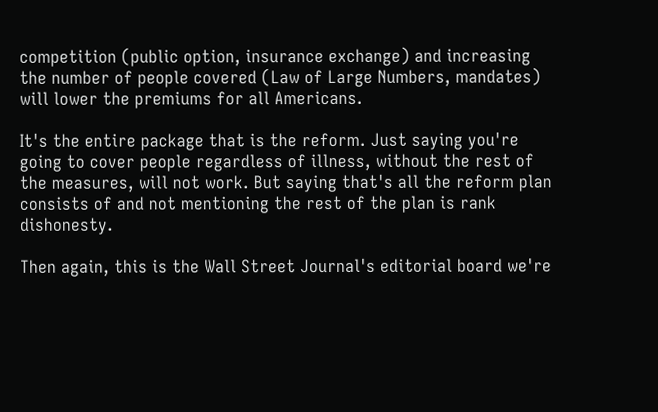competition (public option, insurance exchange) and increasing the number of people covered (Law of Large Numbers, mandates) will lower the premiums for all Americans.

It's the entire package that is the reform. Just saying you're going to cover people regardless of illness, without the rest of the measures, will not work. But saying that's all the reform plan consists of and not mentioning the rest of the plan is rank dishonesty.

Then again, this is the Wall Street Journal's editorial board we're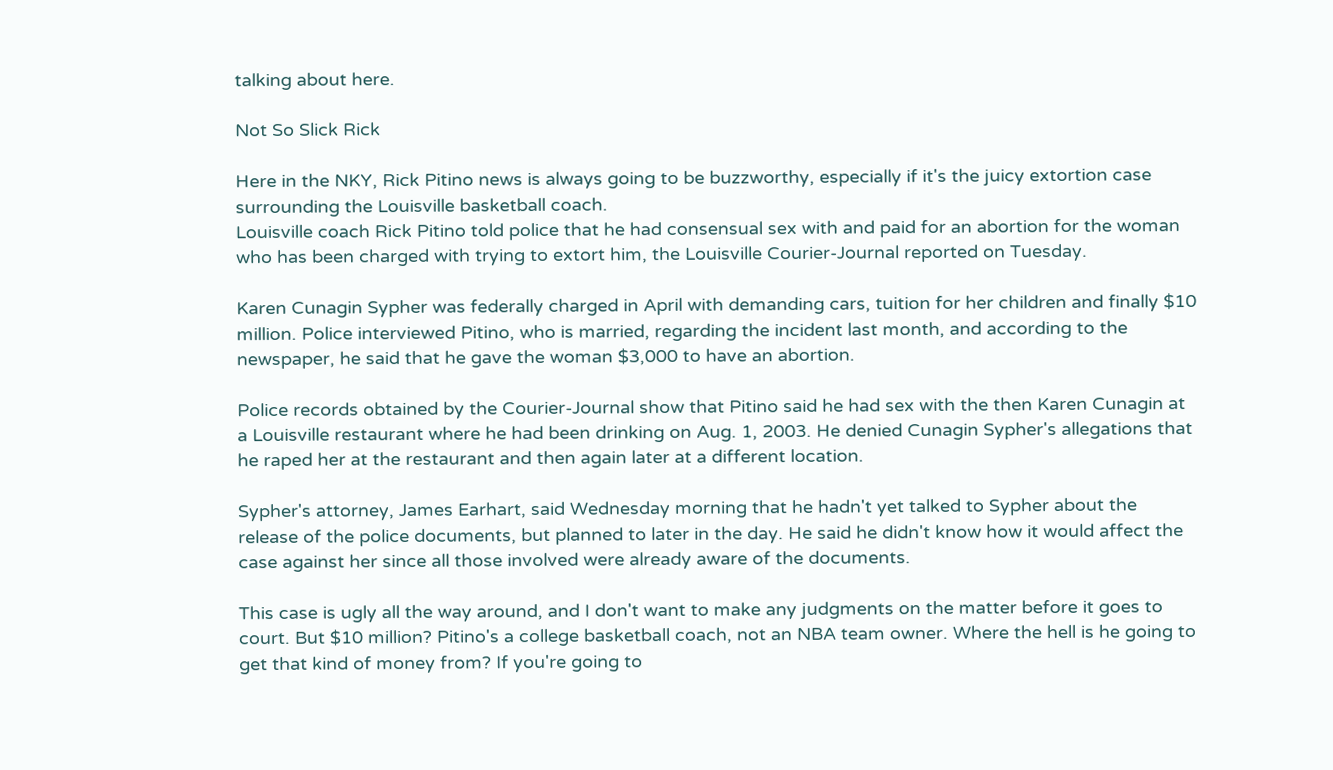talking about here.

Not So Slick Rick

Here in the NKY, Rick Pitino news is always going to be buzzworthy, especially if it's the juicy extortion case surrounding the Louisville basketball coach.
Louisville coach Rick Pitino told police that he had consensual sex with and paid for an abortion for the woman who has been charged with trying to extort him, the Louisville Courier-Journal reported on Tuesday.

Karen Cunagin Sypher was federally charged in April with demanding cars, tuition for her children and finally $10 million. Police interviewed Pitino, who is married, regarding the incident last month, and according to the newspaper, he said that he gave the woman $3,000 to have an abortion.

Police records obtained by the Courier-Journal show that Pitino said he had sex with the then Karen Cunagin at a Louisville restaurant where he had been drinking on Aug. 1, 2003. He denied Cunagin Sypher's allegations that he raped her at the restaurant and then again later at a different location.

Sypher's attorney, James Earhart, said Wednesday morning that he hadn't yet talked to Sypher about the release of the police documents, but planned to later in the day. He said he didn't know how it would affect the case against her since all those involved were already aware of the documents.

This case is ugly all the way around, and I don't want to make any judgments on the matter before it goes to court. But $10 million? Pitino's a college basketball coach, not an NBA team owner. Where the hell is he going to get that kind of money from? If you're going to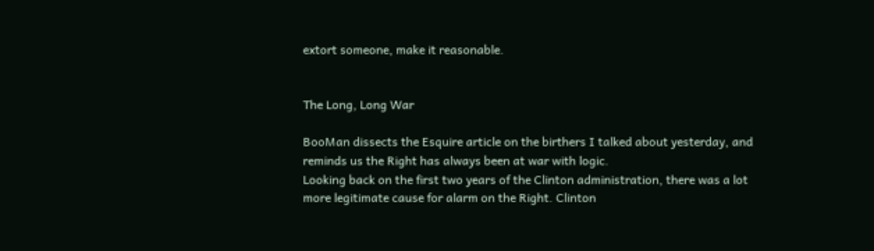extort someone, make it reasonable.


The Long, Long War

BooMan dissects the Esquire article on the birthers I talked about yesterday, and reminds us the Right has always been at war with logic.
Looking back on the first two years of the Clinton administration, there was a lot more legitimate cause for alarm on the Right. Clinton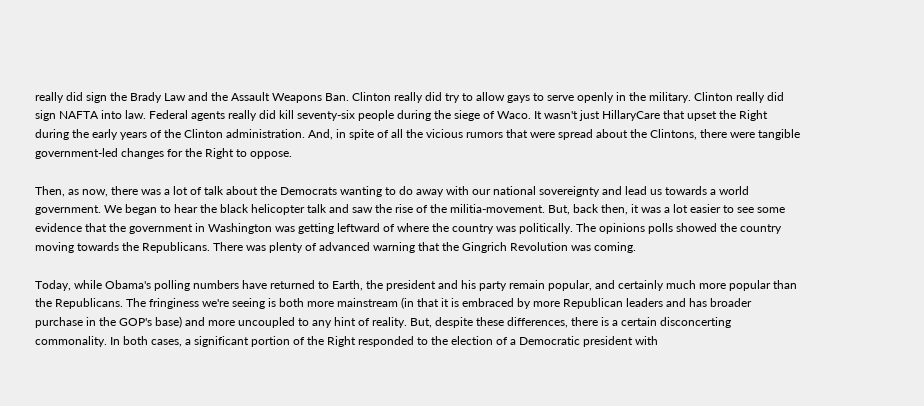really did sign the Brady Law and the Assault Weapons Ban. Clinton really did try to allow gays to serve openly in the military. Clinton really did sign NAFTA into law. Federal agents really did kill seventy-six people during the siege of Waco. It wasn't just HillaryCare that upset the Right during the early years of the Clinton administration. And, in spite of all the vicious rumors that were spread about the Clintons, there were tangible government-led changes for the Right to oppose.

Then, as now, there was a lot of talk about the Democrats wanting to do away with our national sovereignty and lead us towards a world government. We began to hear the black helicopter talk and saw the rise of the militia-movement. But, back then, it was a lot easier to see some evidence that the government in Washington was getting leftward of where the country was politically. The opinions polls showed the country moving towards the Republicans. There was plenty of advanced warning that the Gingrich Revolution was coming.

Today, while Obama's polling numbers have returned to Earth, the president and his party remain popular, and certainly much more popular than the Republicans. The fringiness we're seeing is both more mainstream (in that it is embraced by more Republican leaders and has broader purchase in the GOP's base) and more uncoupled to any hint of reality. But, despite these differences, there is a certain disconcerting commonality. In both cases, a significant portion of the Right responded to the election of a Democratic president with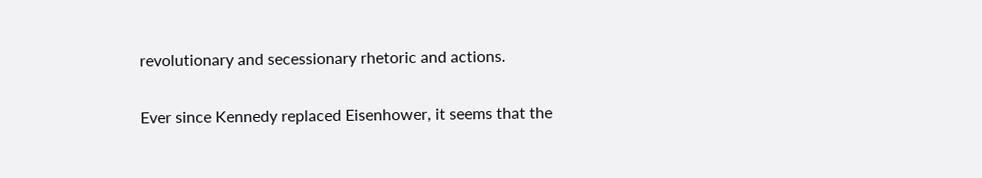revolutionary and secessionary rhetoric and actions.

Ever since Kennedy replaced Eisenhower, it seems that the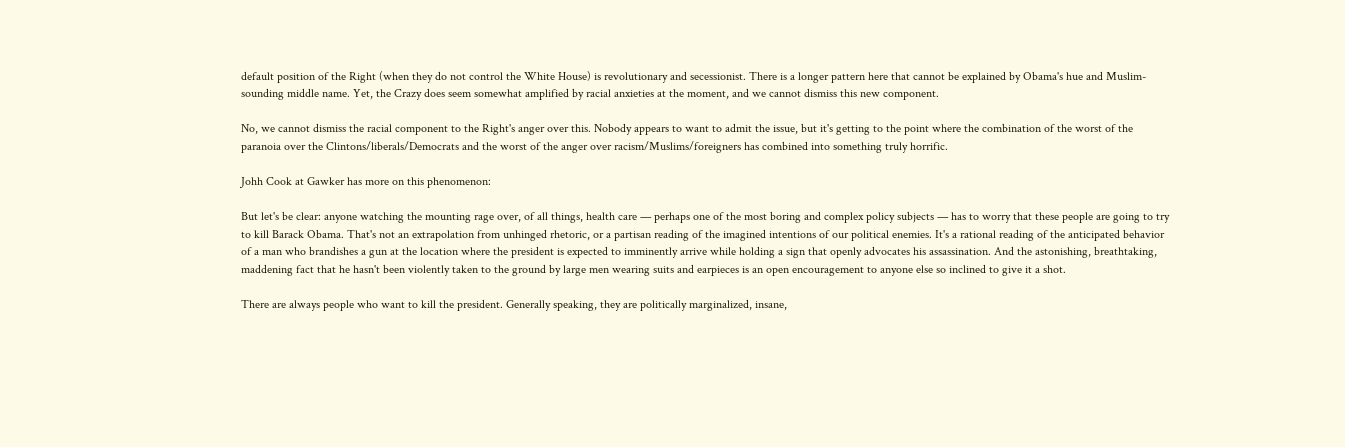default position of the Right (when they do not control the White House) is revolutionary and secessionist. There is a longer pattern here that cannot be explained by Obama's hue and Muslim-sounding middle name. Yet, the Crazy does seem somewhat amplified by racial anxieties at the moment, and we cannot dismiss this new component.

No, we cannot dismiss the racial component to the Right's anger over this. Nobody appears to want to admit the issue, but it's getting to the point where the combination of the worst of the paranoia over the Clintons/liberals/Democrats and the worst of the anger over racism/Muslims/foreigners has combined into something truly horrific.

Johh Cook at Gawker has more on this phenomenon:

But let's be clear: anyone watching the mounting rage over, of all things, health care — perhaps one of the most boring and complex policy subjects — has to worry that these people are going to try to kill Barack Obama. That's not an extrapolation from unhinged rhetoric, or a partisan reading of the imagined intentions of our political enemies. It's a rational reading of the anticipated behavior of a man who brandishes a gun at the location where the president is expected to imminently arrive while holding a sign that openly advocates his assassination. And the astonishing, breathtaking, maddening fact that he hasn't been violently taken to the ground by large men wearing suits and earpieces is an open encouragement to anyone else so inclined to give it a shot.

There are always people who want to kill the president. Generally speaking, they are politically marginalized, insane,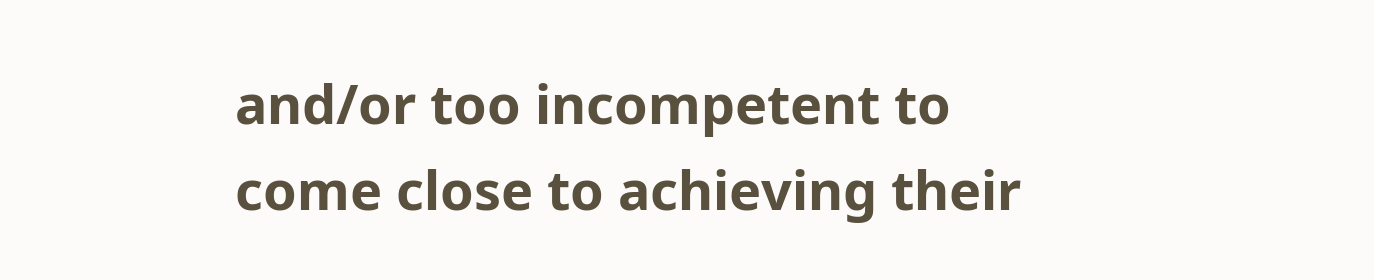and/or too incompetent to come close to achieving their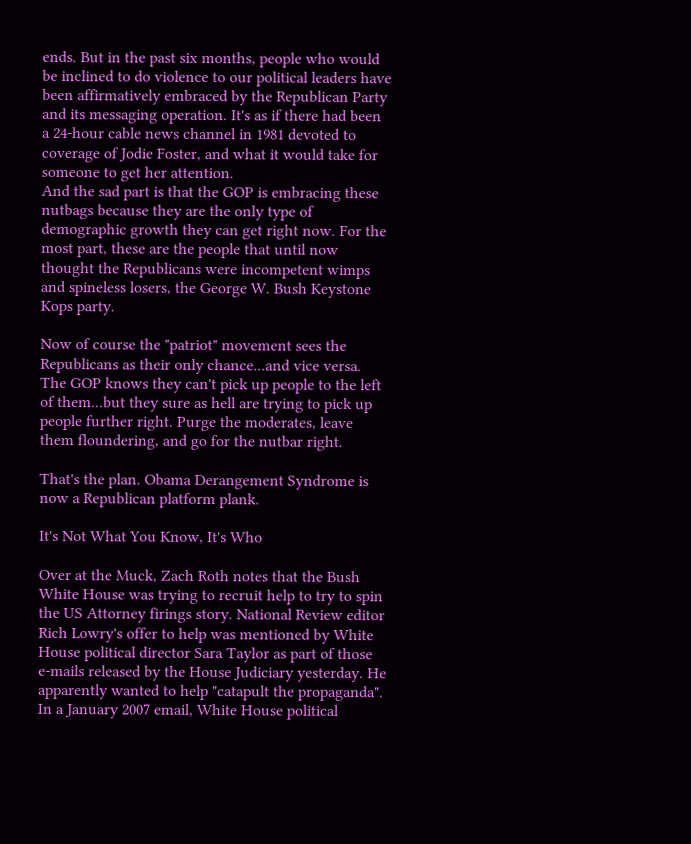ends. But in the past six months, people who would be inclined to do violence to our political leaders have been affirmatively embraced by the Republican Party and its messaging operation. It's as if there had been a 24-hour cable news channel in 1981 devoted to coverage of Jodie Foster, and what it would take for someone to get her attention.
And the sad part is that the GOP is embracing these nutbags because they are the only type of demographic growth they can get right now. For the most part, these are the people that until now thought the Republicans were incompetent wimps and spineless losers, the George W. Bush Keystone Kops party.

Now of course the "patriot" movement sees the Republicans as their only chance...and vice versa. The GOP knows they can't pick up people to the left of them...but they sure as hell are trying to pick up people further right. Purge the moderates, leave them floundering, and go for the nutbar right.

That's the plan. Obama Derangement Syndrome is now a Republican platform plank.

It's Not What You Know, It's Who

Over at the Muck, Zach Roth notes that the Bush White House was trying to recruit help to try to spin the US Attorney firings story. National Review editor Rich Lowry's offer to help was mentioned by White House political director Sara Taylor as part of those e-mails released by the House Judiciary yesterday. He apparently wanted to help "catapult the propaganda".
In a January 2007 email, White House political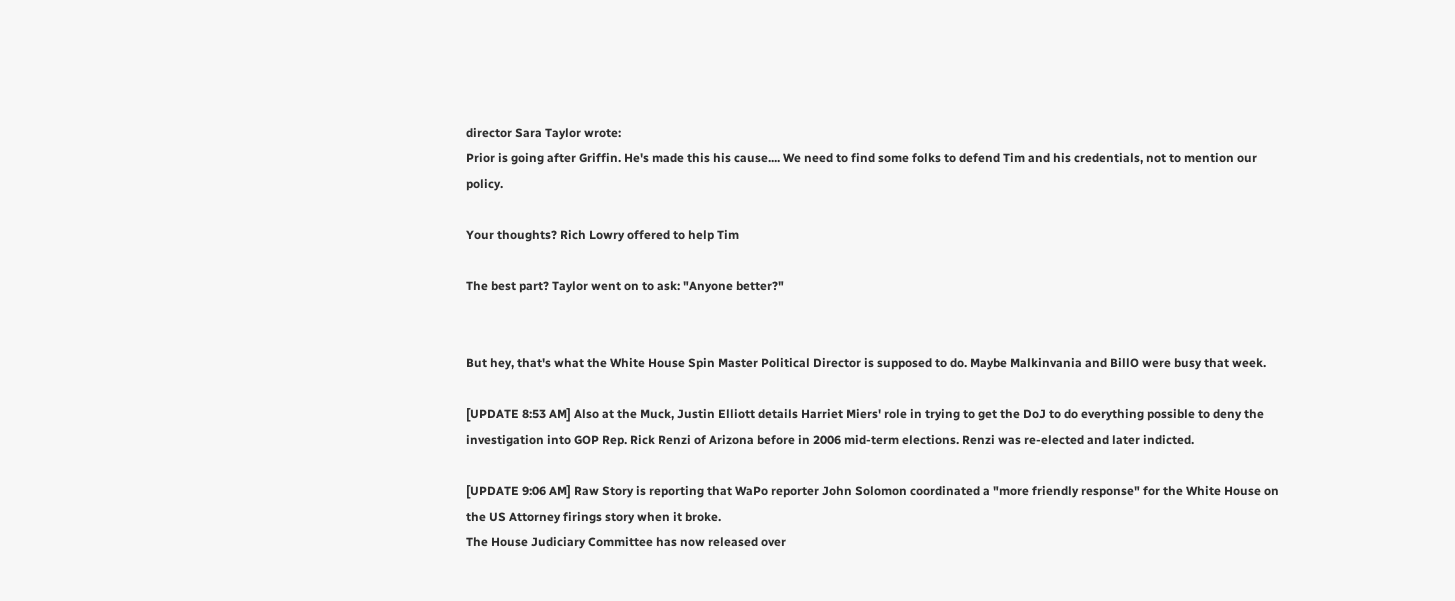director Sara Taylor wrote:
Prior is going after Griffin. He's made this his cause.... We need to find some folks to defend Tim and his credentials, not to mention our policy.

Your thoughts? Rich Lowry offered to help Tim

The best part? Taylor went on to ask: "Anyone better?"


But hey, that's what the White House Spin Master Political Director is supposed to do. Maybe Malkinvania and BillO were busy that week.

[UPDATE 8:53 AM] Also at the Muck, Justin Elliott details Harriet Miers' role in trying to get the DoJ to do everything possible to deny the investigation into GOP Rep. Rick Renzi of Arizona before in 2006 mid-term elections. Renzi was re-elected and later indicted.

[UPDATE 9:06 AM] Raw Story is reporting that WaPo reporter John Solomon coordinated a "more friendly response" for the White House on the US Attorney firings story when it broke.
The House Judiciary Committee has now released over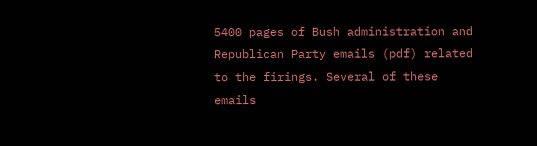5400 pages of Bush administration and Republican Party emails (pdf) related to the firings. Several of these emails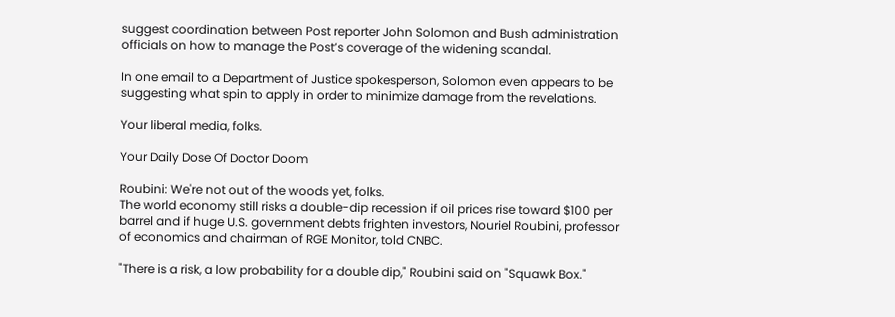suggest coordination between Post reporter John Solomon and Bush administration officials on how to manage the Post’s coverage of the widening scandal.

In one email to a Department of Justice spokesperson, Solomon even appears to be suggesting what spin to apply in order to minimize damage from the revelations.

Your liberal media, folks.

Your Daily Dose Of Doctor Doom

Roubini: We're not out of the woods yet, folks.
The world economy still risks a double-dip recession if oil prices rise toward $100 per barrel and if huge U.S. government debts frighten investors, Nouriel Roubini, professor of economics and chairman of RGE Monitor, told CNBC.

"There is a risk, a low probability for a double dip," Roubini said on "Squawk Box."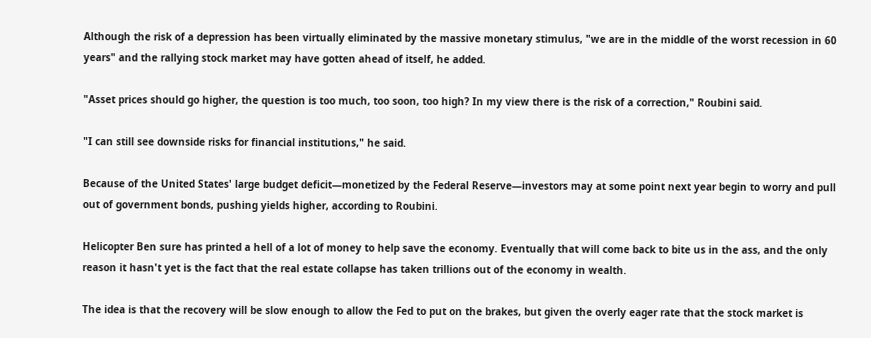Although the risk of a depression has been virtually eliminated by the massive monetary stimulus, "we are in the middle of the worst recession in 60 years" and the rallying stock market may have gotten ahead of itself, he added.

"Asset prices should go higher, the question is too much, too soon, too high? In my view there is the risk of a correction," Roubini said.

"I can still see downside risks for financial institutions," he said.

Because of the United States' large budget deficit—monetized by the Federal Reserve—investors may at some point next year begin to worry and pull out of government bonds, pushing yields higher, according to Roubini.

Helicopter Ben sure has printed a hell of a lot of money to help save the economy. Eventually that will come back to bite us in the ass, and the only reason it hasn't yet is the fact that the real estate collapse has taken trillions out of the economy in wealth.

The idea is that the recovery will be slow enough to allow the Fed to put on the brakes, but given the overly eager rate that the stock market is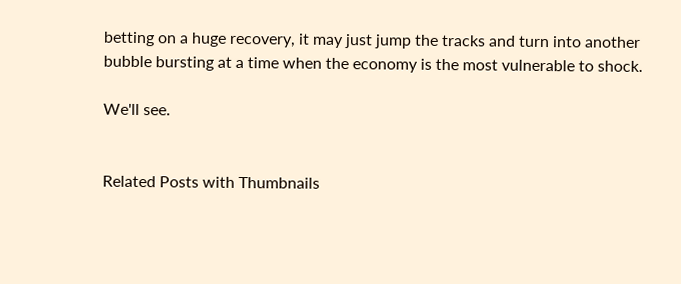betting on a huge recovery, it may just jump the tracks and turn into another bubble bursting at a time when the economy is the most vulnerable to shock.

We'll see.


Related Posts with Thumbnails